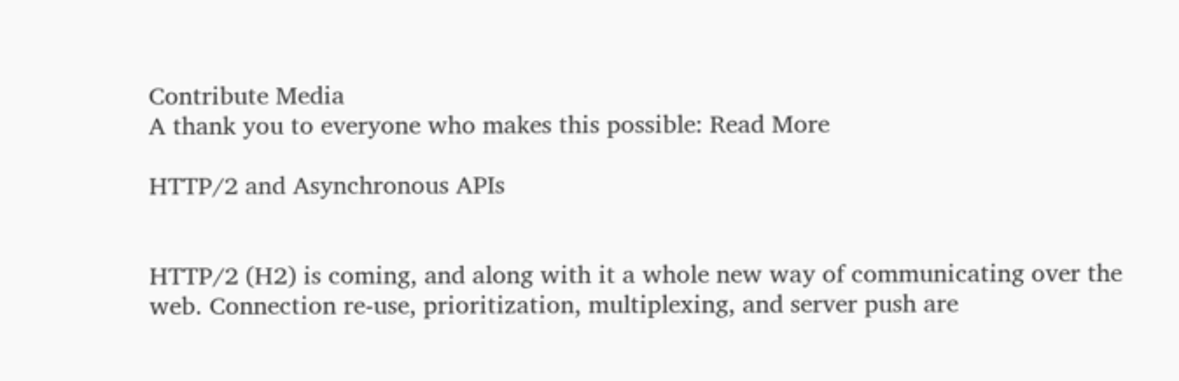Contribute Media
A thank you to everyone who makes this possible: Read More

HTTP/2 and Asynchronous APIs


HTTP/2 (H2) is coming, and along with it a whole new way of communicating over the web. Connection re-use, prioritization, multiplexing, and server push are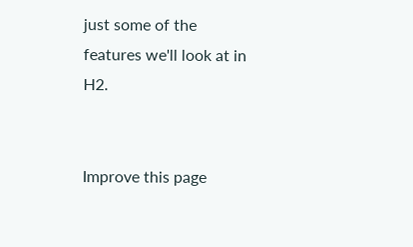just some of the features we'll look at in H2.


Improve this page